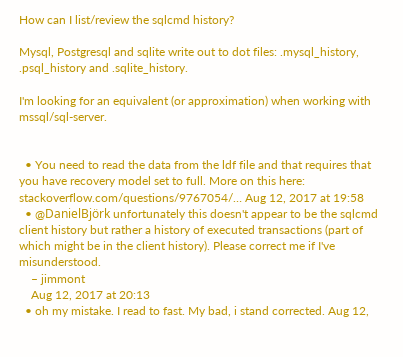How can I list/review the sqlcmd history?

Mysql, Postgresql and sqlite write out to dot files: .mysql_history, .psql_history and .sqlite_history.

I'm looking for an equivalent (or approximation) when working with mssql/sql-server.


  • You need to read the data from the ldf file and that requires that you have recovery model set to full. More on this here: stackoverflow.com/questions/9767054/… Aug 12, 2017 at 19:58
  • @DanielBjörk unfortunately this doesn't appear to be the sqlcmd client history but rather a history of executed transactions (part of which might be in the client history). Please correct me if I've misunderstood.
    – jimmont
    Aug 12, 2017 at 20:13
  • oh my mistake. I read to fast. My bad, i stand corrected. Aug 12,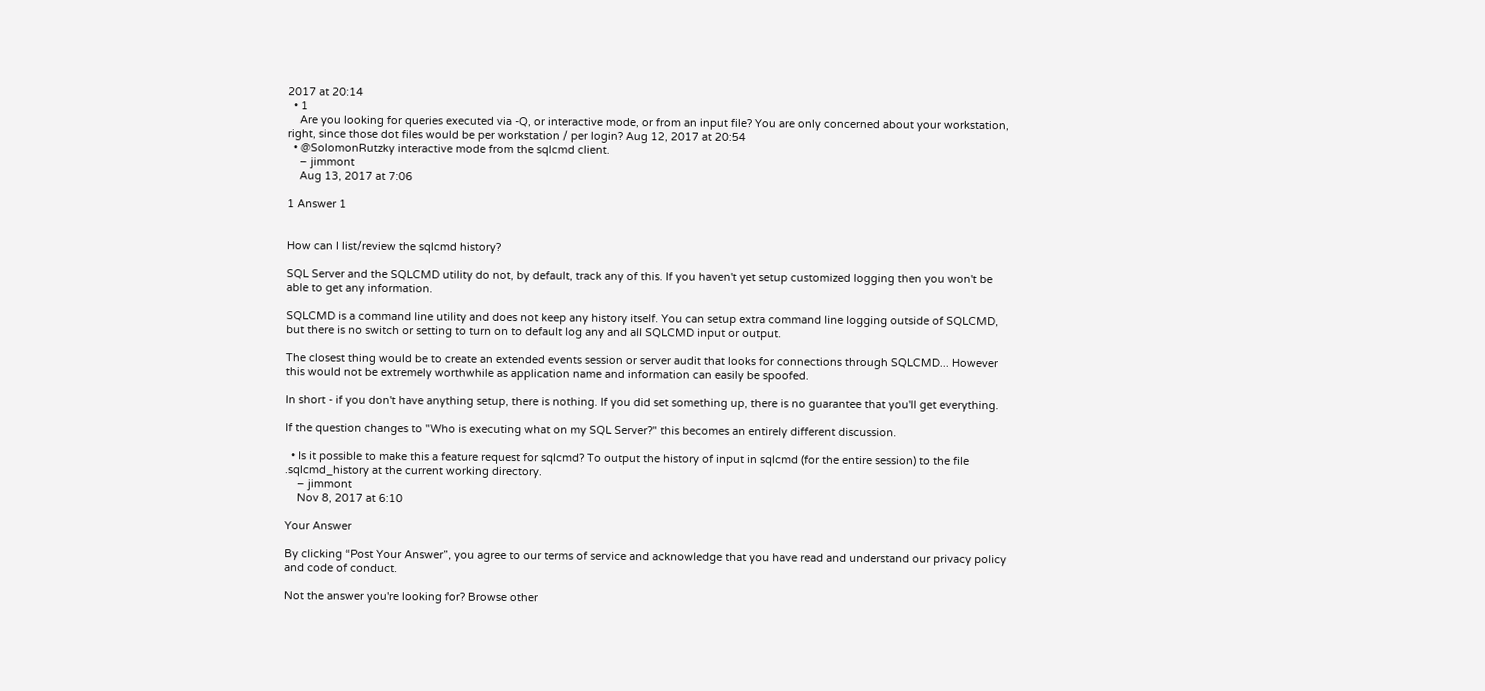2017 at 20:14
  • 1
    Are you looking for queries executed via -Q, or interactive mode, or from an input file? You are only concerned about your workstation, right, since those dot files would be per workstation / per login? Aug 12, 2017 at 20:54
  • @SolomonRutzky interactive mode from the sqlcmd client.
    – jimmont
    Aug 13, 2017 at 7:06

1 Answer 1


How can I list/review the sqlcmd history?

SQL Server and the SQLCMD utility do not, by default, track any of this. If you haven't yet setup customized logging then you won't be able to get any information.

SQLCMD is a command line utility and does not keep any history itself. You can setup extra command line logging outside of SQLCMD, but there is no switch or setting to turn on to default log any and all SQLCMD input or output.

The closest thing would be to create an extended events session or server audit that looks for connections through SQLCMD... However this would not be extremely worthwhile as application name and information can easily be spoofed.

In short - if you don't have anything setup, there is nothing. If you did set something up, there is no guarantee that you'll get everything.

If the question changes to "Who is executing what on my SQL Server?" this becomes an entirely different discussion.

  • Is it possible to make this a feature request for sqlcmd? To output the history of input in sqlcmd (for the entire session) to the file .sqlcmd_history at the current working directory.
    – jimmont
    Nov 8, 2017 at 6:10

Your Answer

By clicking “Post Your Answer”, you agree to our terms of service and acknowledge that you have read and understand our privacy policy and code of conduct.

Not the answer you're looking for? Browse other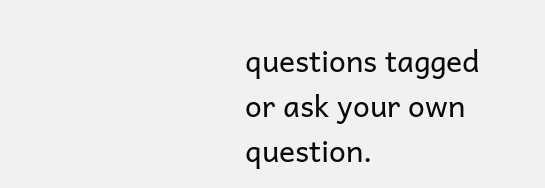questions tagged or ask your own question.